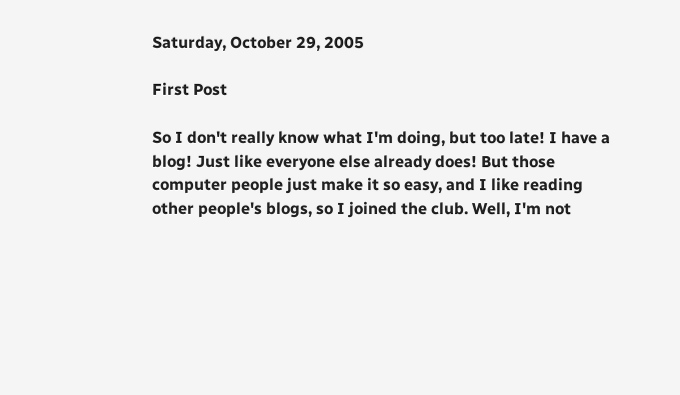Saturday, October 29, 2005

First Post

So I don't really know what I'm doing, but too late! I have a blog! Just like everyone else already does! But those computer people just make it so easy, and I like reading other people's blogs, so I joined the club. Well, I'm not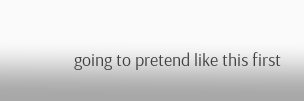going to pretend like this first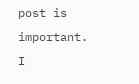post is important. I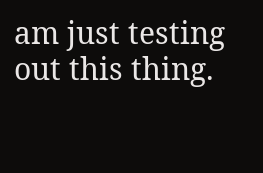am just testing out this thing.